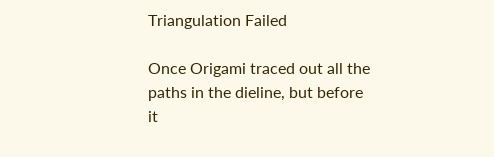Triangulation Failed

Once Origami traced out all the paths in the dieline, but before it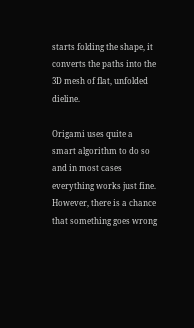starts folding the shape, it converts the paths into the 3D mesh of flat, unfolded dieline.

Origami uses quite a smart algorithm to do so and in most cases everything works just fine. However, there is a chance that something goes wrong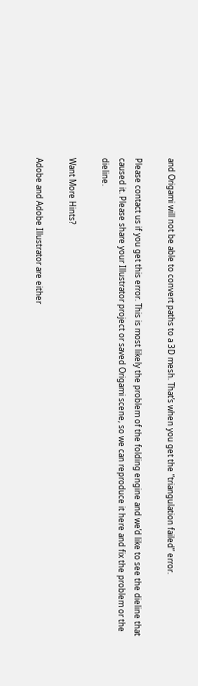and Origami will not be able to convert paths to a 3D mesh. That’s when you get the “triangulation failed” error.

Please contact us if you get this error. This is most likely the problem of the folding engine and we’d like to see the dieline that caused it. Please share your Illustrator project or saved Origami scene, so we can reproduce it here and fix the problem or the dieline.

Want More Hints?

Adobe and Adobe Illustrator are either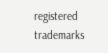registered trademarks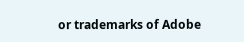or trademarks of Adobe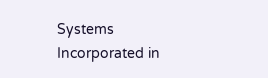Systems Incorporated in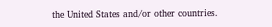the United States and/or other countries.